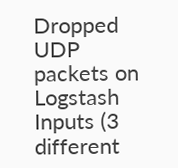Dropped UDP packets on Logstash Inputs (3 different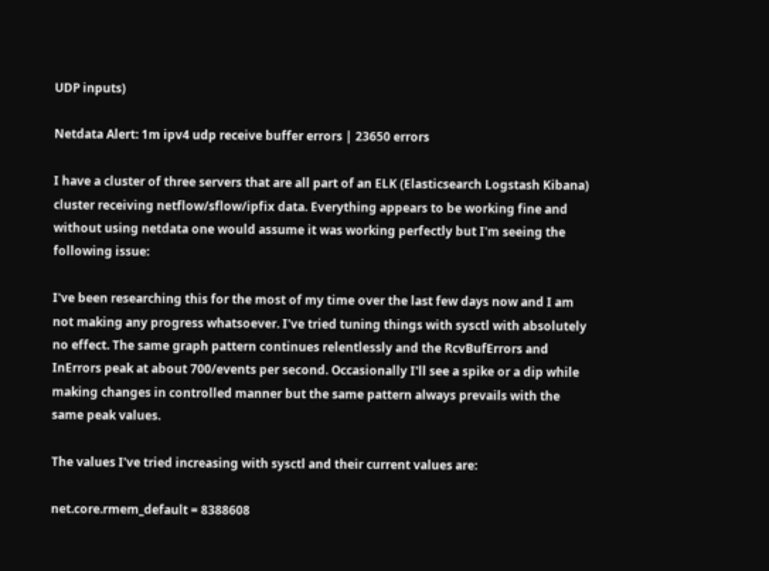UDP inputs)

Netdata Alert: 1m ipv4 udp receive buffer errors | 23650 errors

I have a cluster of three servers that are all part of an ELK (Elasticsearch Logstash Kibana) cluster receiving netflow/sflow/ipfix data. Everything appears to be working fine and without using netdata one would assume it was working perfectly but I'm seeing the following issue:

I've been researching this for the most of my time over the last few days now and I am not making any progress whatsoever. I've tried tuning things with sysctl with absolutely no effect. The same graph pattern continues relentlessly and the RcvBufErrors and InErrors peak at about 700/events per second. Occasionally I'll see a spike or a dip while making changes in controlled manner but the same pattern always prevails with the same peak values.

The values I've tried increasing with sysctl and their current values are:

net.core.rmem_default = 8388608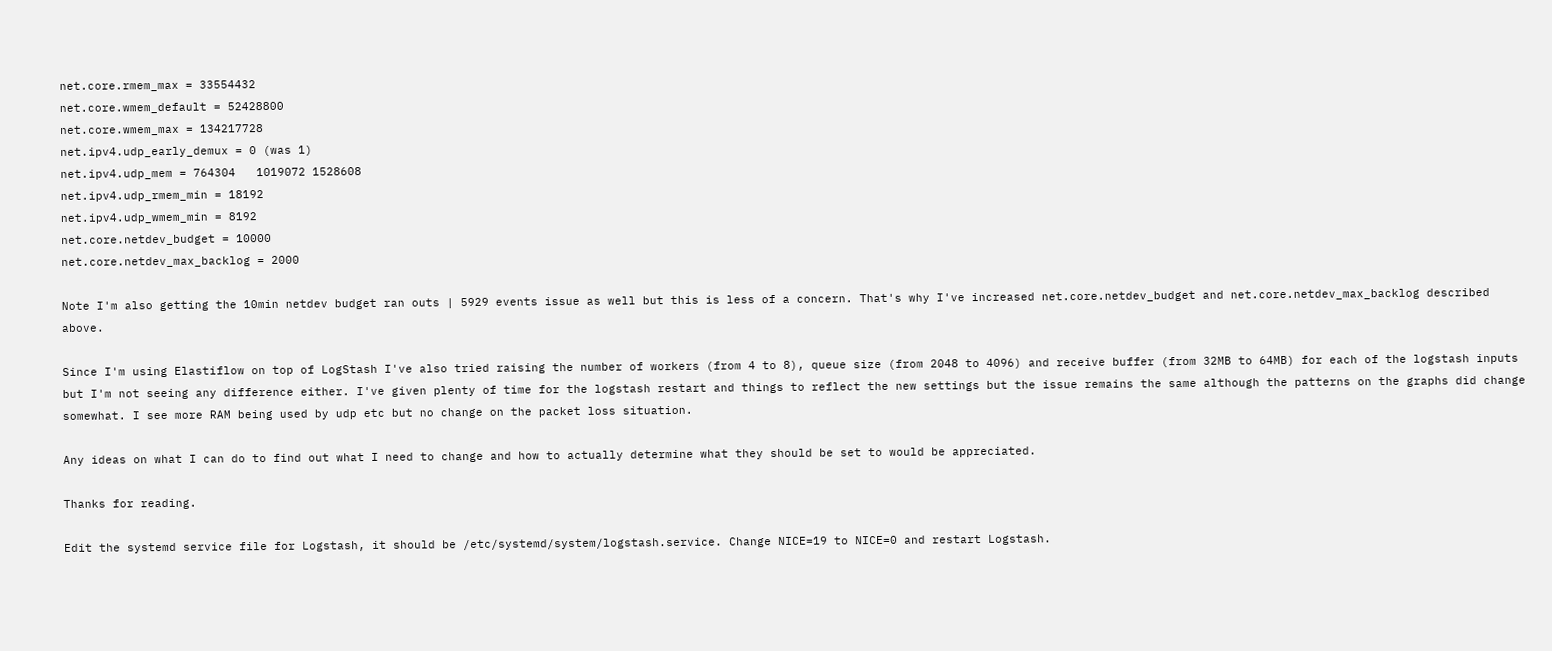net.core.rmem_max = 33554432
net.core.wmem_default = 52428800
net.core.wmem_max = 134217728
net.ipv4.udp_early_demux = 0 (was 1)
net.ipv4.udp_mem = 764304   1019072 1528608
net.ipv4.udp_rmem_min = 18192
net.ipv4.udp_wmem_min = 8192
net.core.netdev_budget = 10000
net.core.netdev_max_backlog = 2000

Note I'm also getting the 10min netdev budget ran outs | 5929 events issue as well but this is less of a concern. That's why I've increased net.core.netdev_budget and net.core.netdev_max_backlog described above.

Since I'm using Elastiflow on top of LogStash I've also tried raising the number of workers (from 4 to 8), queue size (from 2048 to 4096) and receive buffer (from 32MB to 64MB) for each of the logstash inputs but I'm not seeing any difference either. I've given plenty of time for the logstash restart and things to reflect the new settings but the issue remains the same although the patterns on the graphs did change somewhat. I see more RAM being used by udp etc but no change on the packet loss situation.

Any ideas on what I can do to find out what I need to change and how to actually determine what they should be set to would be appreciated.

Thanks for reading.

Edit the systemd service file for Logstash, it should be /etc/systemd/system/logstash.service. Change NICE=19 to NICE=0 and restart Logstash.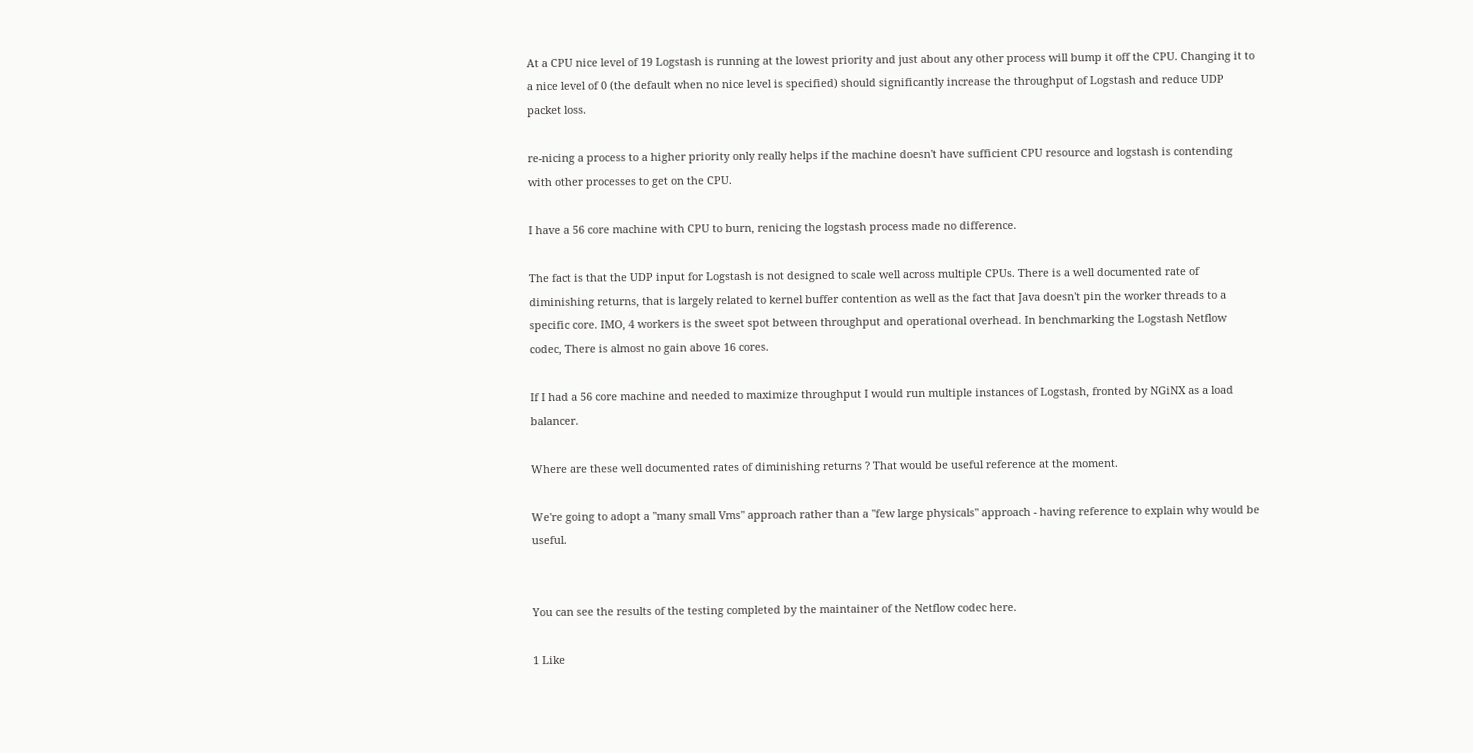At a CPU nice level of 19 Logstash is running at the lowest priority and just about any other process will bump it off the CPU. Changing it to a nice level of 0 (the default when no nice level is specified) should significantly increase the throughput of Logstash and reduce UDP packet loss.

re-nicing a process to a higher priority only really helps if the machine doesn't have sufficient CPU resource and logstash is contending with other processes to get on the CPU.

I have a 56 core machine with CPU to burn, renicing the logstash process made no difference.

The fact is that the UDP input for Logstash is not designed to scale well across multiple CPUs. There is a well documented rate of diminishing returns, that is largely related to kernel buffer contention as well as the fact that Java doesn't pin the worker threads to a specific core. IMO, 4 workers is the sweet spot between throughput and operational overhead. In benchmarking the Logstash Netflow codec, There is almost no gain above 16 cores.

If I had a 56 core machine and needed to maximize throughput I would run multiple instances of Logstash, fronted by NGiNX as a load balancer.

Where are these well documented rates of diminishing returns ? That would be useful reference at the moment.

We're going to adopt a "many small Vms" approach rather than a "few large physicals" approach - having reference to explain why would be useful.


You can see the results of the testing completed by the maintainer of the Netflow codec here.

1 Like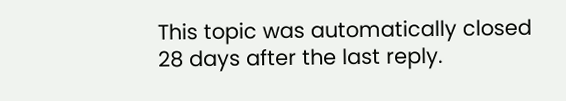This topic was automatically closed 28 days after the last reply.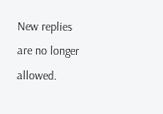New replies are no longer allowed.